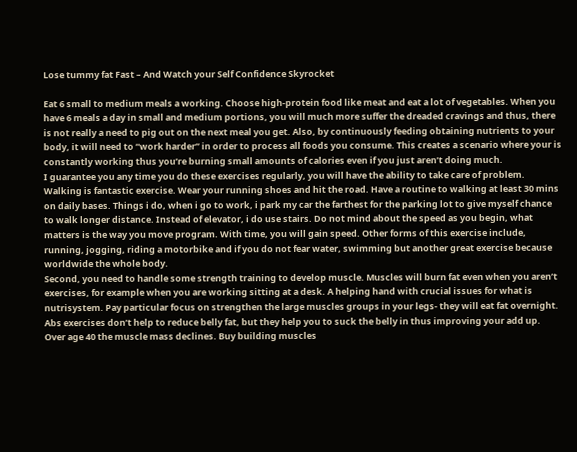Lose tummy fat Fast – And Watch your Self Confidence Skyrocket

Eat 6 small to medium meals a working. Choose high-protein food like meat and eat a lot of vegetables. When you have 6 meals a day in small and medium portions, you will much more suffer the dreaded cravings and thus, there is not really a need to pig out on the next meal you get. Also, by continuously feeding obtaining nutrients to your body, it will need to “work harder” in order to process all foods you consume. This creates a scenario where your is constantly working thus you’re burning small amounts of calories even if you just aren’t doing much.
I guarantee you any time you do these exercises regularly, you will have the ability to take care of problem. Walking is fantastic exercise. Wear your running shoes and hit the road. Have a routine to walking at least 30 mins on daily bases. Things i do, when i go to work, i park my car the farthest for the parking lot to give myself chance to walk longer distance. Instead of elevator, i do use stairs. Do not mind about the speed as you begin, what matters is the way you move program. With time, you will gain speed. Other forms of this exercise include, running, jogging, riding a motorbike and if you do not fear water, swimming but another great exercise because worldwide the whole body.
Second, you need to handle some strength training to develop muscle. Muscles will burn fat even when you aren’t exercises, for example when you are working sitting at a desk. A helping hand with crucial issues for what is nutrisystem. Pay particular focus on strengthen the large muscles groups in your legs- they will eat fat overnight. Abs exercises don’t help to reduce belly fat, but they help you to suck the belly in thus improving your add up. Over age 40 the muscle mass declines. Buy building muscles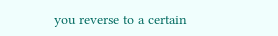you reverse to a certain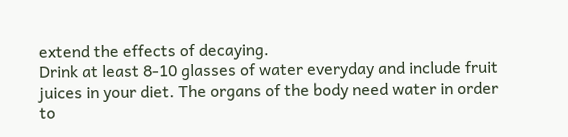extend the effects of decaying.
Drink at least 8-10 glasses of water everyday and include fruit juices in your diet. The organs of the body need water in order to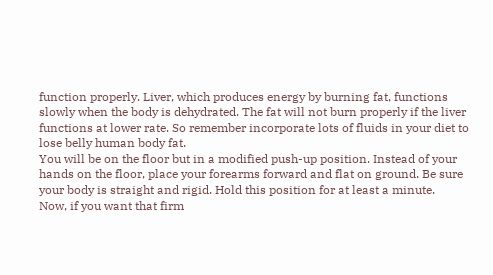function properly. Liver, which produces energy by burning fat, functions slowly when the body is dehydrated. The fat will not burn properly if the liver functions at lower rate. So remember incorporate lots of fluids in your diet to lose belly human body fat.
You will be on the floor but in a modified push-up position. Instead of your hands on the floor, place your forearms forward and flat on ground. Be sure your body is straight and rigid. Hold this position for at least a minute.
Now, if you want that firm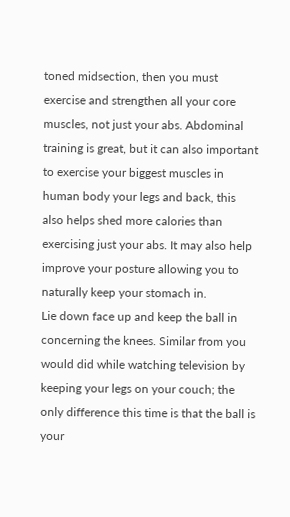toned midsection, then you must exercise and strengthen all your core muscles, not just your abs. Abdominal training is great, but it can also important to exercise your biggest muscles in human body your legs and back, this also helps shed more calories than exercising just your abs. It may also help improve your posture allowing you to naturally keep your stomach in.
Lie down face up and keep the ball in concerning the knees. Similar from you would did while watching television by keeping your legs on your couch; the only difference this time is that the ball is your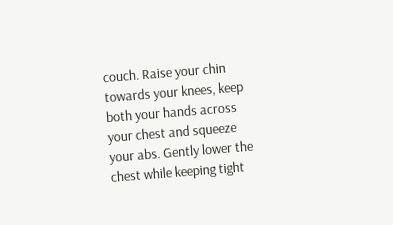couch. Raise your chin towards your knees, keep both your hands across your chest and squeeze your abs. Gently lower the chest while keeping tight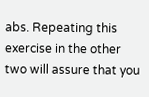abs. Repeating this exercise in the other two will assure that you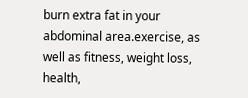burn extra fat in your abdominal area.exercise, as well as fitness, weight loss, health,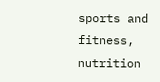sports and fitness, nutrition